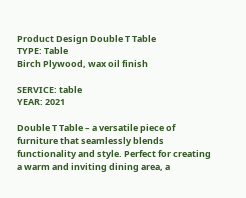Product Design Double T Table
TYPE: Table
Birch Plywood, wax oil finish

SERVICE: table
YEAR: 2021

Double T Table – a versatile piece of furniture that seamlessly blends functionality and style. Perfect for creating a warm and inviting dining area, a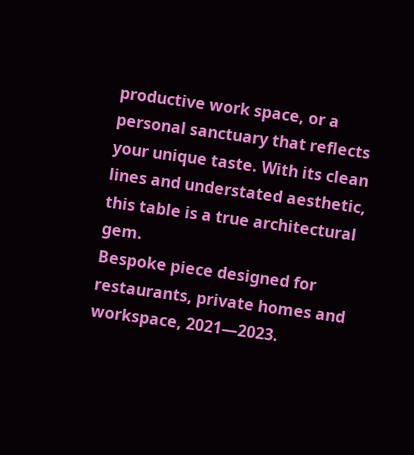productive work space, or a personal sanctuary that reflects your unique taste. With its clean lines and understated aesthetic, this table is a true architectural gem.
Bespoke piece designed for restaurants, private homes and workspace, 2021—2023.